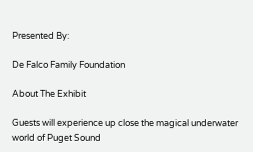Presented By:

De Falco Family Foundation

About The Exhibit

Guests will experience up close the magical underwater world of Puget Sound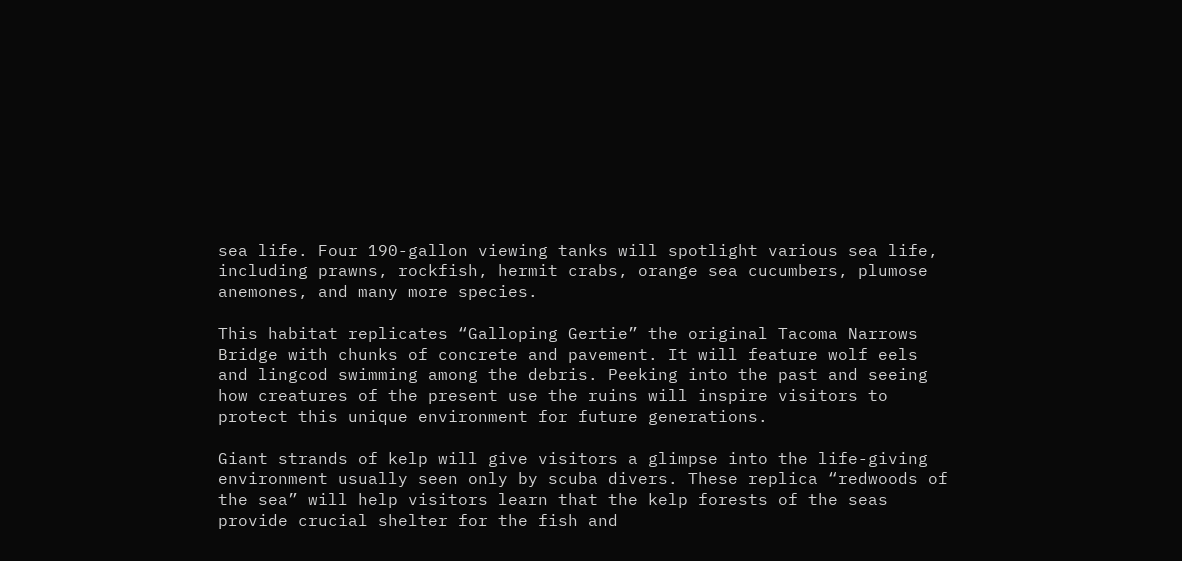sea life. Four 190-gallon viewing tanks will spotlight various sea life, including prawns, rockfish, hermit crabs, orange sea cucumbers, plumose anemones, and many more species.

This habitat replicates “Galloping Gertie” the original Tacoma Narrows Bridge with chunks of concrete and pavement. It will feature wolf eels and lingcod swimming among the debris. Peeking into the past and seeing how creatures of the present use the ruins will inspire visitors to protect this unique environment for future generations.

Giant strands of kelp will give visitors a glimpse into the life-giving environment usually seen only by scuba divers. These replica “redwoods of the sea” will help visitors learn that the kelp forests of the seas provide crucial shelter for the fish and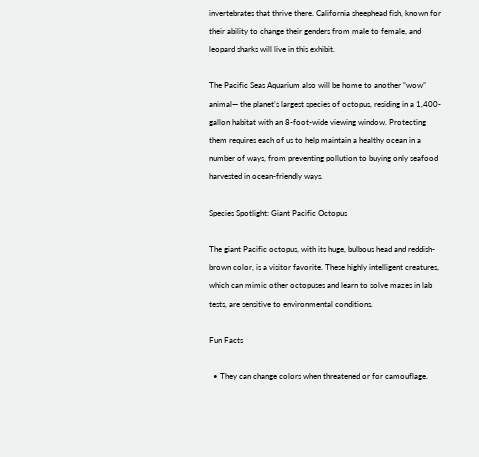invertebrates that thrive there. California sheephead fish, known for their ability to change their genders from male to female, and leopard sharks will live in this exhibit.

The Pacific Seas Aquarium also will be home to another “wow” animal— the planet’s largest species of octopus, residing in a 1,400-gallon habitat with an 8-foot-wide viewing window. Protecting them requires each of us to help maintain a healthy ocean in a number of ways, from preventing pollution to buying only seafood harvested in ocean-friendly ways.

Species Spotlight: Giant Pacific Octopus

The giant Pacific octopus, with its huge, bulbous head and reddish-brown color, is a visitor favorite. These highly intelligent creatures, which can mimic other octopuses and learn to solve mazes in lab tests, are sensitive to environmental conditions.

Fun Facts

  • They can change colors when threatened or for camouflage.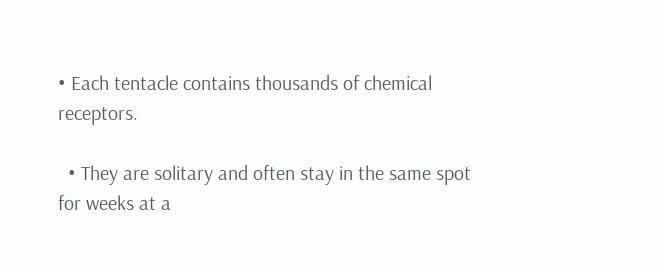• Each tentacle contains thousands of chemical receptors.

  • They are solitary and often stay in the same spot for weeks at a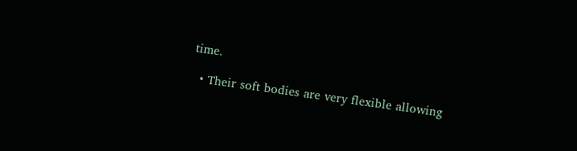time.

  • Their soft bodies are very flexible allowing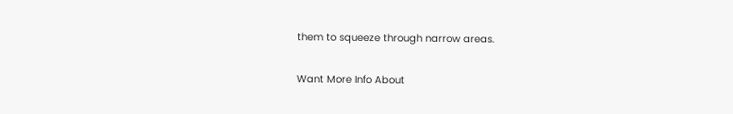them to squeeze through narrow areas.

Want More Info About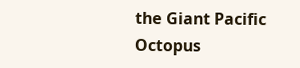the Giant Pacific Octopus